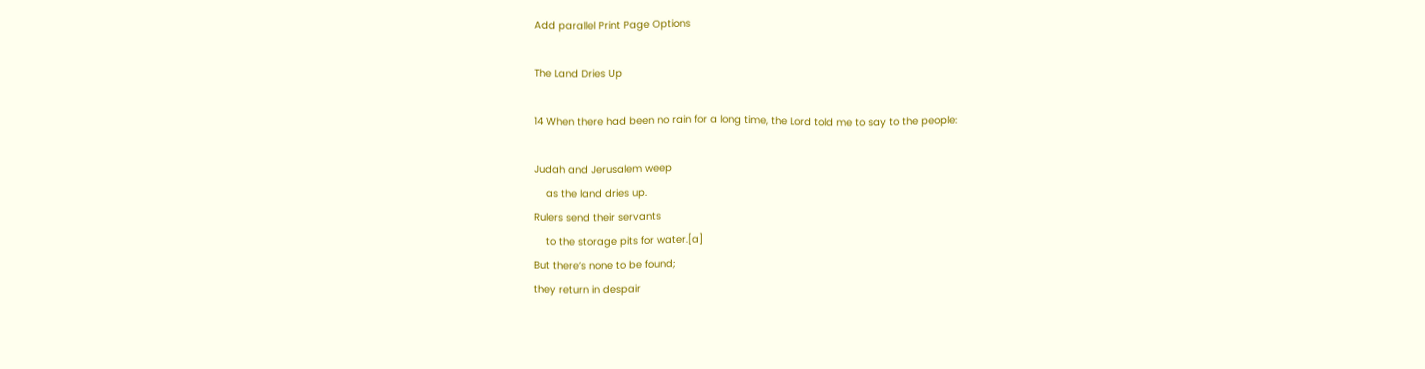Add parallel Print Page Options

The Land Dries Up

14 When there had been no rain for a long time, the Lord told me to say to the people:

Judah and Jerusalem weep
    as the land dries up.
Rulers send their servants
    to the storage pits for water.[a]
But there’s none to be found;
they return in despair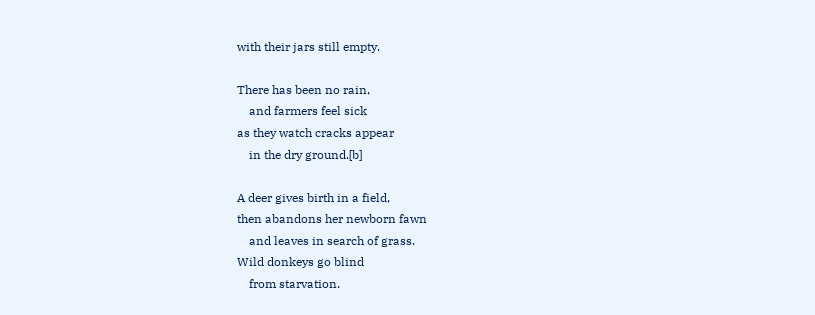with their jars still empty.

There has been no rain,
    and farmers feel sick
as they watch cracks appear
    in the dry ground.[b]

A deer gives birth in a field,
then abandons her newborn fawn
    and leaves in search of grass.
Wild donkeys go blind
    from starvation.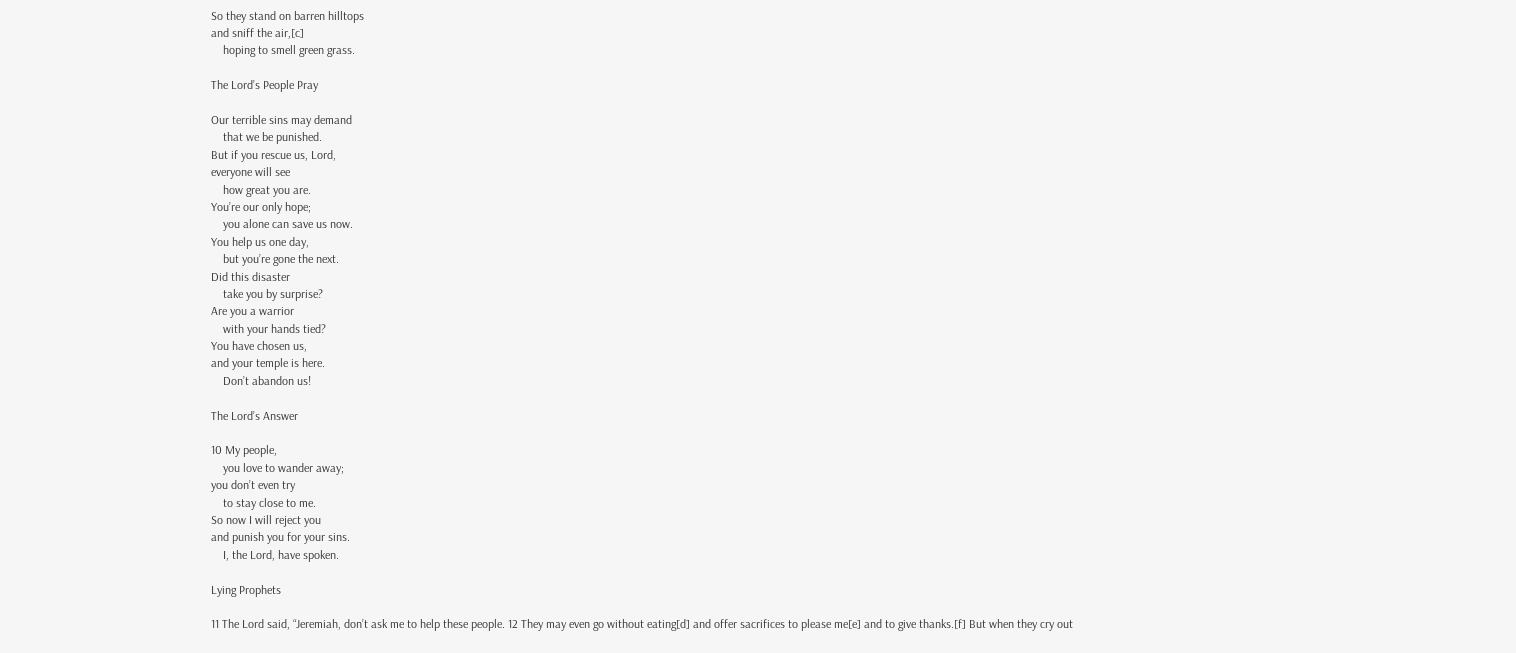So they stand on barren hilltops
and sniff the air,[c]
    hoping to smell green grass.

The Lord’s People Pray

Our terrible sins may demand
    that we be punished.
But if you rescue us, Lord,
everyone will see
    how great you are.
You’re our only hope;
    you alone can save us now.
You help us one day,
    but you’re gone the next.
Did this disaster
    take you by surprise?
Are you a warrior
    with your hands tied?
You have chosen us,
and your temple is here.
    Don’t abandon us!

The Lord’s Answer

10 My people,
    you love to wander away;
you don’t even try
    to stay close to me.
So now I will reject you
and punish you for your sins.
    I, the Lord, have spoken.

Lying Prophets

11 The Lord said, “Jeremiah, don’t ask me to help these people. 12 They may even go without eating[d] and offer sacrifices to please me[e] and to give thanks.[f] But when they cry out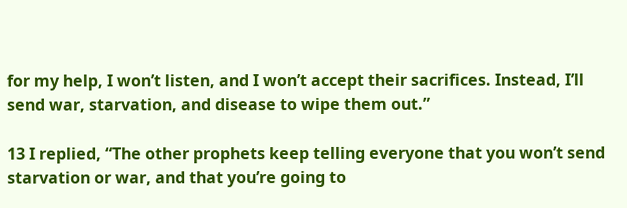for my help, I won’t listen, and I won’t accept their sacrifices. Instead, I’ll send war, starvation, and disease to wipe them out.”

13 I replied, “The other prophets keep telling everyone that you won’t send starvation or war, and that you’re going to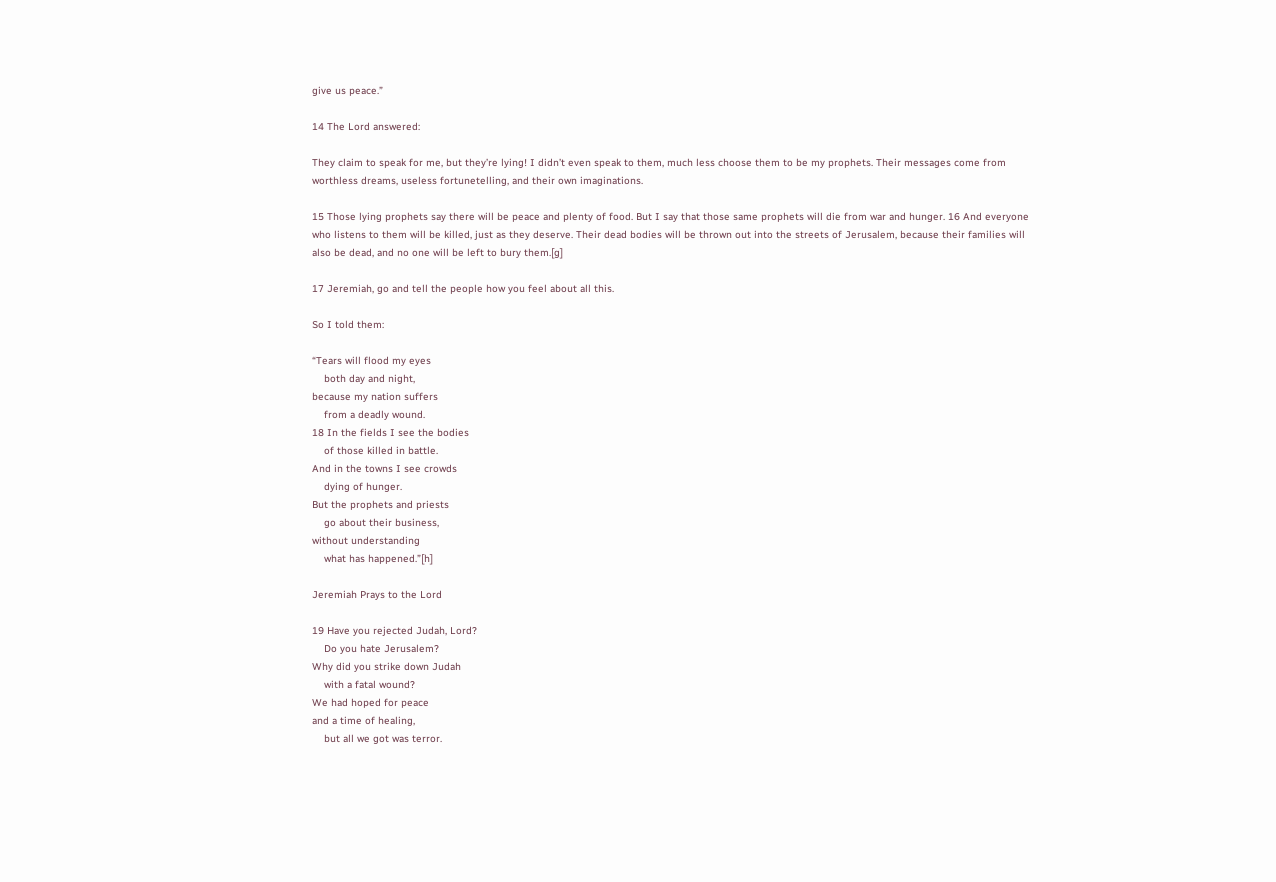give us peace.”

14 The Lord answered:

They claim to speak for me, but they’re lying! I didn’t even speak to them, much less choose them to be my prophets. Their messages come from worthless dreams, useless fortunetelling, and their own imaginations.

15 Those lying prophets say there will be peace and plenty of food. But I say that those same prophets will die from war and hunger. 16 And everyone who listens to them will be killed, just as they deserve. Their dead bodies will be thrown out into the streets of Jerusalem, because their families will also be dead, and no one will be left to bury them.[g]

17 Jeremiah, go and tell the people how you feel about all this.

So I told them:

“Tears will flood my eyes
    both day and night,
because my nation suffers
    from a deadly wound.
18 In the fields I see the bodies
    of those killed in battle.
And in the towns I see crowds
    dying of hunger.
But the prophets and priests
    go about their business,
without understanding
    what has happened.”[h]

Jeremiah Prays to the Lord

19 Have you rejected Judah, Lord?
    Do you hate Jerusalem?
Why did you strike down Judah
    with a fatal wound?
We had hoped for peace
and a time of healing,
    but all we got was terror.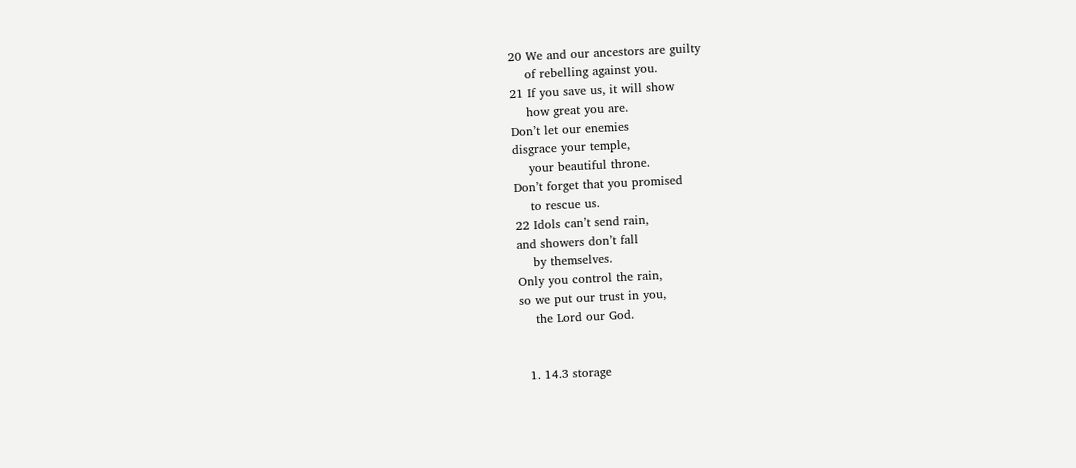20 We and our ancestors are guilty
    of rebelling against you.
21 If you save us, it will show
    how great you are.
Don’t let our enemies
disgrace your temple,
    your beautiful throne.
Don’t forget that you promised
    to rescue us.
22 Idols can’t send rain,
and showers don’t fall
    by themselves.
Only you control the rain,
so we put our trust in you,
    the Lord our God.


  1. 14.3 storage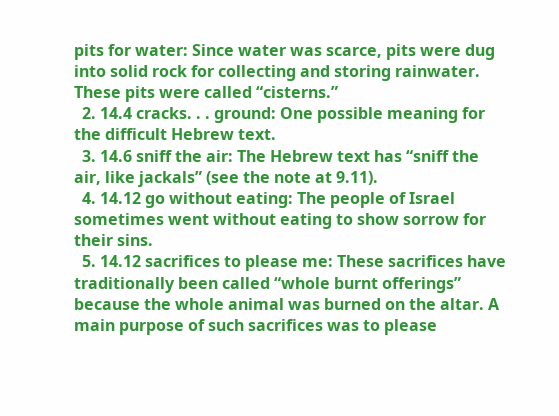pits for water: Since water was scarce, pits were dug into solid rock for collecting and storing rainwater. These pits were called “cisterns.”
  2. 14.4 cracks. . . ground: One possible meaning for the difficult Hebrew text.
  3. 14.6 sniff the air: The Hebrew text has “sniff the air, like jackals” (see the note at 9.11).
  4. 14.12 go without eating: The people of Israel sometimes went without eating to show sorrow for their sins.
  5. 14.12 sacrifices to please me: These sacrifices have traditionally been called “whole burnt offerings” because the whole animal was burned on the altar. A main purpose of such sacrifices was to please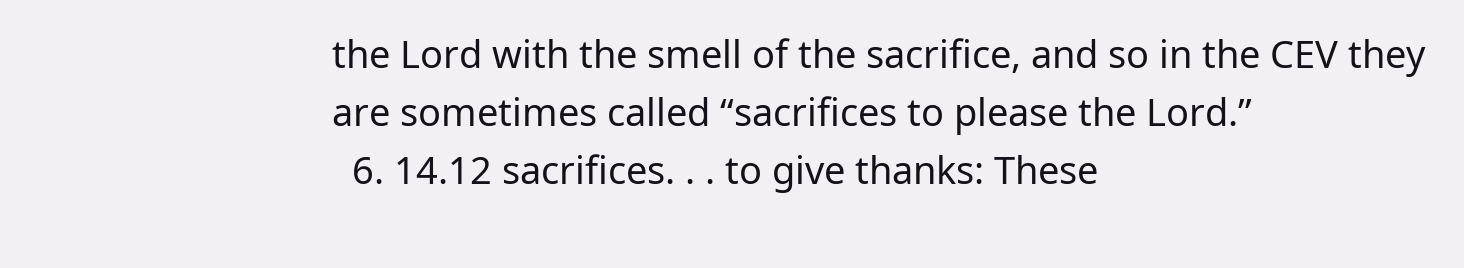the Lord with the smell of the sacrifice, and so in the CEV they are sometimes called “sacrifices to please the Lord.”
  6. 14.12 sacrifices. . . to give thanks: These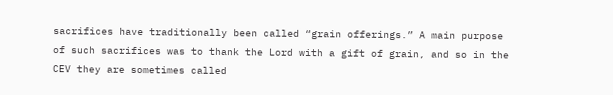sacrifices have traditionally been called “grain offerings.” A main purpose of such sacrifices was to thank the Lord with a gift of grain, and so in the CEV they are sometimes called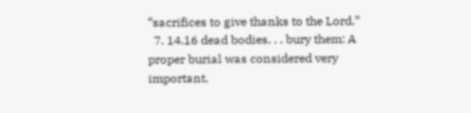“sacrifices to give thanks to the Lord.”
  7. 14.16 dead bodies. . . bury them: A proper burial was considered very important.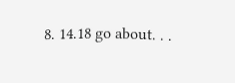8. 14.18 go about. . .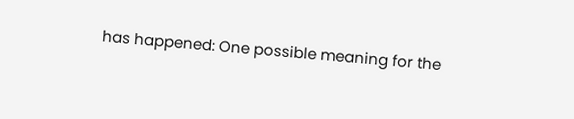has happened: One possible meaning for the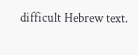difficult Hebrew text.